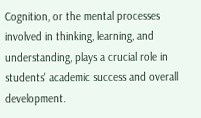Cognition, or the mental processes involved in thinking, learning, and understanding, plays a crucial role in students' academic success and overall development.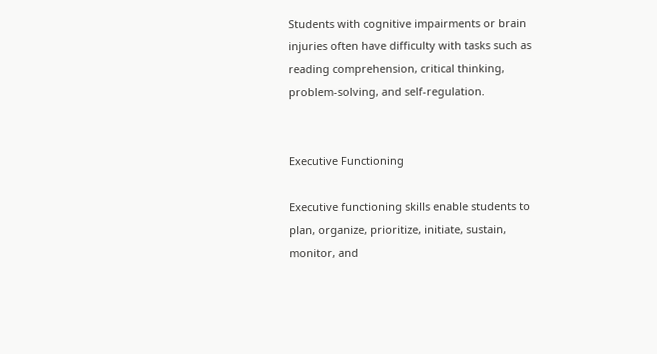Students with cognitive impairments or brain injuries often have difficulty with tasks such as reading comprehension, critical thinking, problem-solving, and self-regulation.


Executive Functioning

Executive functioning skills enable students to plan, organize, prioritize, initiate, sustain, monitor, and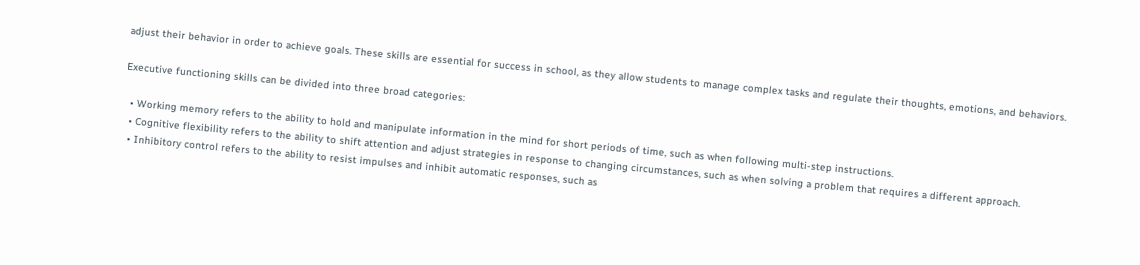adjust their behavior in order to achieve goals. These skills are essential for success in school, as they allow students to manage complex tasks and regulate their thoughts, emotions, and behaviors.

Executive functioning skills can be divided into three broad categories:

  • Working memory refers to the ability to hold and manipulate information in the mind for short periods of time, such as when following multi-step instructions.
  • Cognitive flexibility refers to the ability to shift attention and adjust strategies in response to changing circumstances, such as when solving a problem that requires a different approach.
  • Inhibitory control refers to the ability to resist impulses and inhibit automatic responses, such as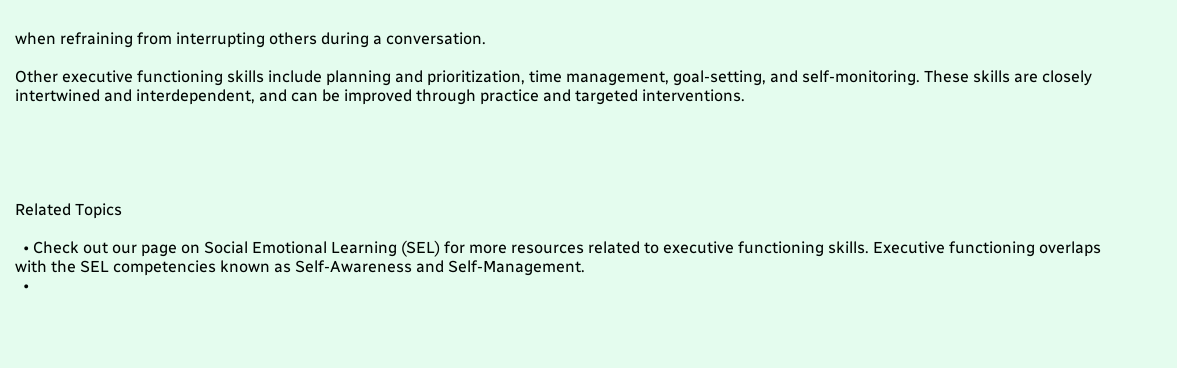when refraining from interrupting others during a conversation.

Other executive functioning skills include planning and prioritization, time management, goal-setting, and self-monitoring. These skills are closely intertwined and interdependent, and can be improved through practice and targeted interventions.





Related Topics

  • Check out our page on Social Emotional Learning (SEL) for more resources related to executive functioning skills. Executive functioning overlaps with the SEL competencies known as Self-Awareness and Self-Management.
  •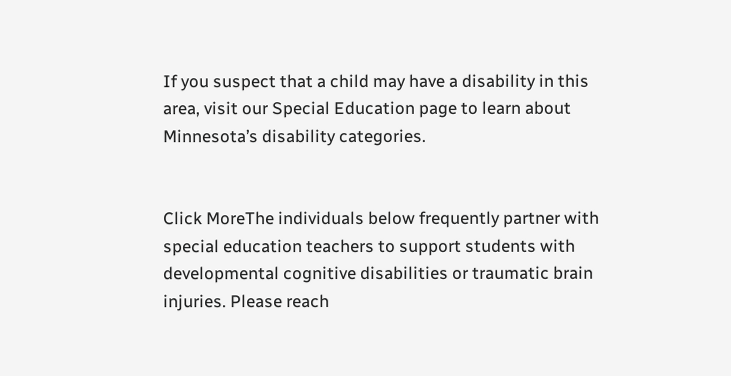If you suspect that a child may have a disability in this area, visit our Special Education page to learn about Minnesota’s disability categories.


Click MoreThe individuals below frequently partner with special education teachers to support students with developmental cognitive disabilities or traumatic brain injuries. Please reach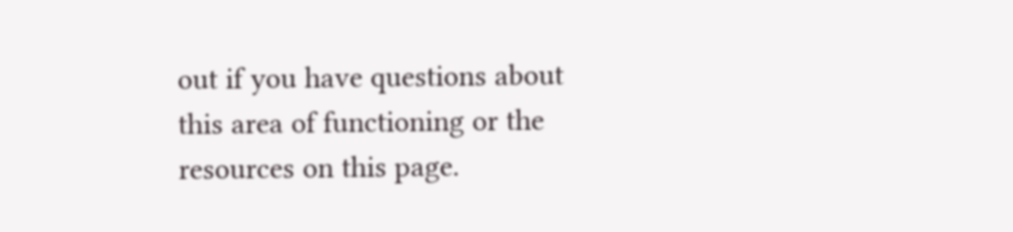out if you have questions about this area of functioning or the resources on this page.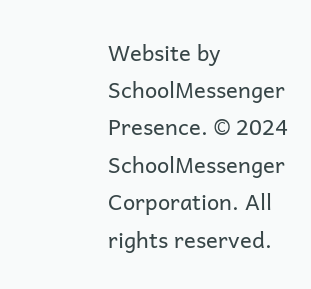Website by SchoolMessenger Presence. © 2024 SchoolMessenger Corporation. All rights reserved.